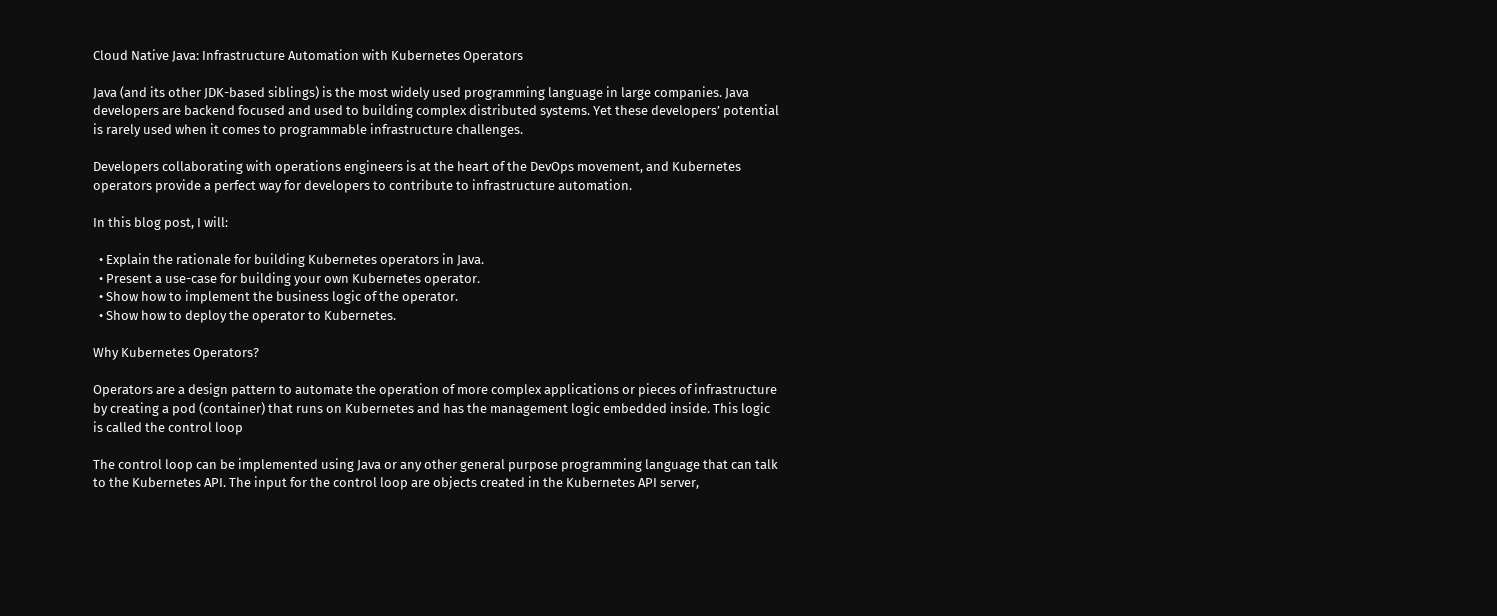Cloud Native Java: Infrastructure Automation with Kubernetes Operators

Java (and its other JDK-based siblings) is the most widely used programming language in large companies. Java developers are backend focused and used to building complex distributed systems. Yet these developers’ potential is rarely used when it comes to programmable infrastructure challenges.

Developers collaborating with operations engineers is at the heart of the DevOps movement, and Kubernetes operators provide a perfect way for developers to contribute to infrastructure automation.

In this blog post, I will:

  • Explain the rationale for building Kubernetes operators in Java.
  • Present a use-case for building your own Kubernetes operator.
  • Show how to implement the business logic of the operator.
  • Show how to deploy the operator to Kubernetes.

Why Kubernetes Operators?

Operators are a design pattern to automate the operation of more complex applications or pieces of infrastructure by creating a pod (container) that runs on Kubernetes and has the management logic embedded inside. This logic is called the control loop

The control loop can be implemented using Java or any other general purpose programming language that can talk to the Kubernetes API. The input for the control loop are objects created in the Kubernetes API server,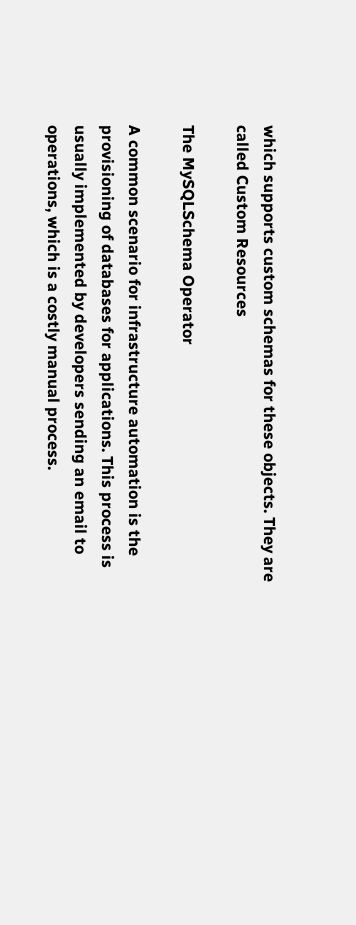which supports custom schemas for these objects. They are called Custom Resources

The MySQLSchema Operator

A common scenario for infrastructure automation is the provisioning of databases for applications. This process is usually implemented by developers sending an email to operations, which is a costly manual process.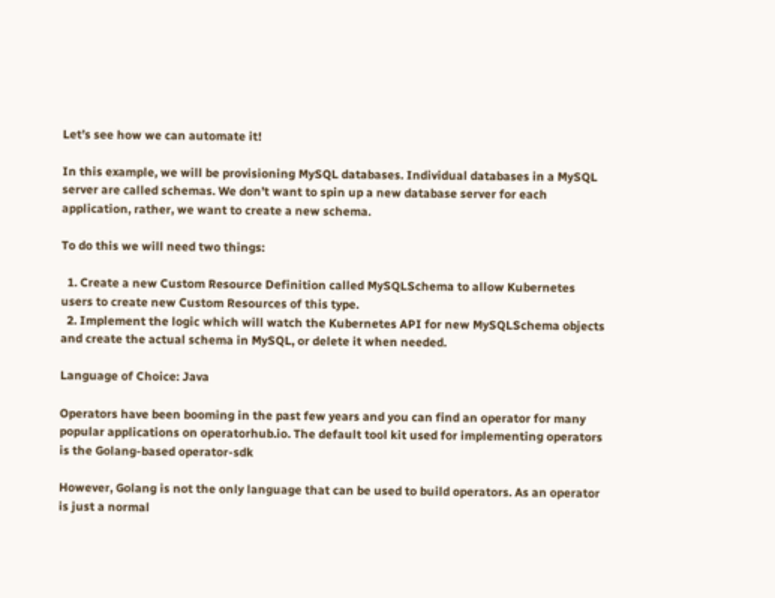Let’s see how we can automate it!

In this example, we will be provisioning MySQL databases. Individual databases in a MySQL server are called schemas. We don’t want to spin up a new database server for each application, rather, we want to create a new schema.

To do this we will need two things:

  1. Create a new Custom Resource Definition called MySQLSchema to allow Kubernetes users to create new Custom Resources of this type.
  2. Implement the logic which will watch the Kubernetes API for new MySQLSchema objects and create the actual schema in MySQL, or delete it when needed.

Language of Choice: Java

Operators have been booming in the past few years and you can find an operator for many popular applications on operatorhub.io. The default tool kit used for implementing operators is the Golang-based operator-sdk

However, Golang is not the only language that can be used to build operators. As an operator is just a normal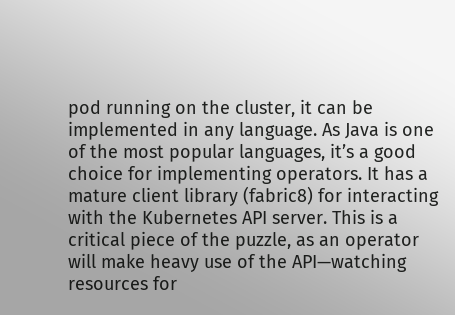pod running on the cluster, it can be implemented in any language. As Java is one of the most popular languages, it’s a good choice for implementing operators. It has a mature client library (fabric8) for interacting with the Kubernetes API server. This is a critical piece of the puzzle, as an operator will make heavy use of the API—watching resources for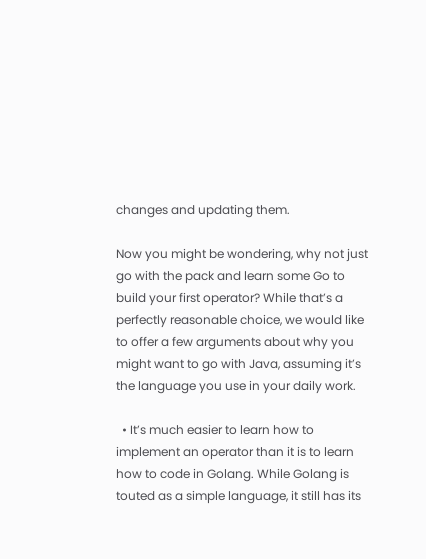changes and updating them.

Now you might be wondering, why not just go with the pack and learn some Go to build your first operator? While that’s a perfectly reasonable choice, we would like to offer a few arguments about why you might want to go with Java, assuming it’s the language you use in your daily work.

  • It’s much easier to learn how to implement an operator than it is to learn how to code in Golang. While Golang is touted as a simple language, it still has its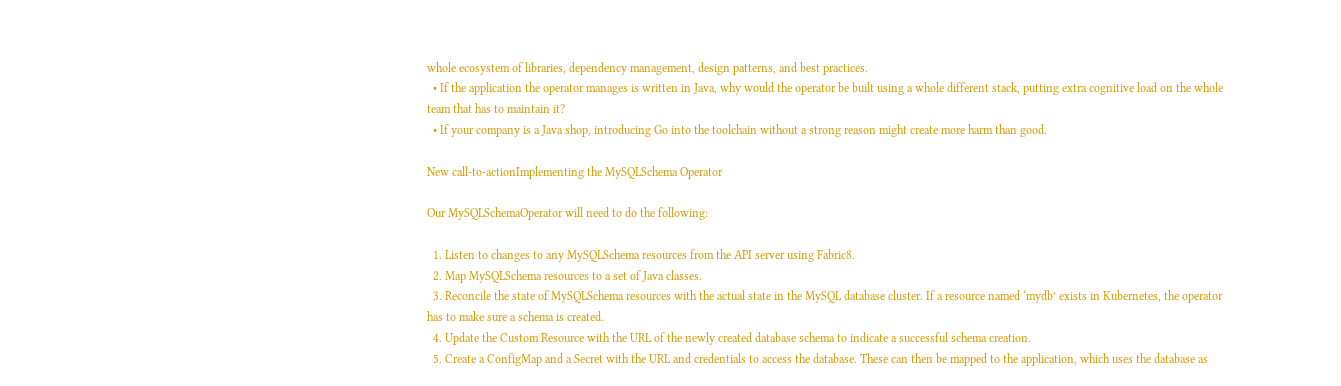whole ecosystem of libraries, dependency management, design patterns, and best practices.
  • If the application the operator manages is written in Java, why would the operator be built using a whole different stack, putting extra cognitive load on the whole team that has to maintain it?
  • If your company is a Java shop, introducing Go into the toolchain without a strong reason might create more harm than good.

New call-to-actionImplementing the MySQLSchema Operator

Our MySQLSchemaOperator will need to do the following:

  1. Listen to changes to any MySQLSchema resources from the API server using Fabric8.
  2. Map MySQLSchema resources to a set of Java classes.
  3. Reconcile the state of MySQLSchema resources with the actual state in the MySQL database cluster. If a resource named ‘mydb’ exists in Kubernetes, the operator has to make sure a schema is created.
  4. Update the Custom Resource with the URL of the newly created database schema to indicate a successful schema creation.
  5. Create a ConfigMap and a Secret with the URL and credentials to access the database. These can then be mapped to the application, which uses the database as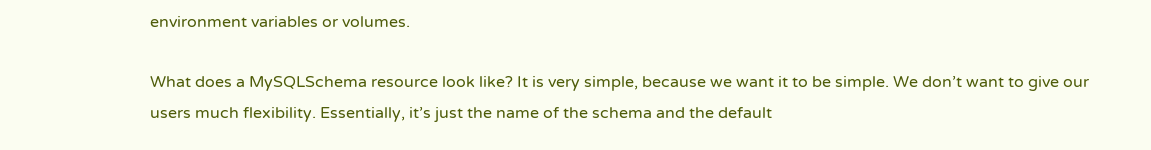environment variables or volumes.

What does a MySQLSchema resource look like? It is very simple, because we want it to be simple. We don’t want to give our users much flexibility. Essentially, it’s just the name of the schema and the default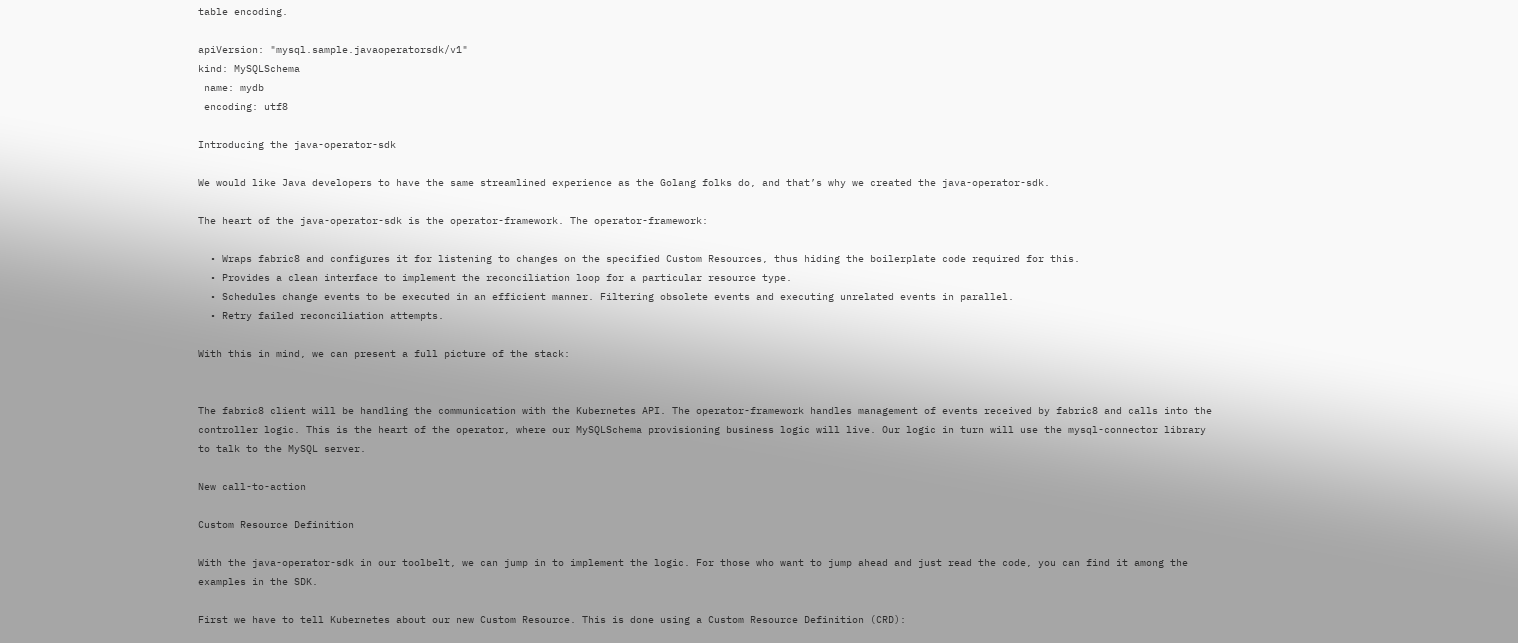table encoding.

apiVersion: "mysql.sample.javaoperatorsdk/v1"
kind: MySQLSchema
 name: mydb
 encoding: utf8

Introducing the java-operator-sdk

We would like Java developers to have the same streamlined experience as the Golang folks do, and that’s why we created the java-operator-sdk.

The heart of the java-operator-sdk is the operator-framework. The operator-framework:

  • Wraps fabric8 and configures it for listening to changes on the specified Custom Resources, thus hiding the boilerplate code required for this.
  • Provides a clean interface to implement the reconciliation loop for a particular resource type.
  • Schedules change events to be executed in an efficient manner. Filtering obsolete events and executing unrelated events in parallel.
  • Retry failed reconciliation attempts.

With this in mind, we can present a full picture of the stack:


The fabric8 client will be handling the communication with the Kubernetes API. The operator-framework handles management of events received by fabric8 and calls into the controller logic. This is the heart of the operator, where our MySQLSchema provisioning business logic will live. Our logic in turn will use the mysql-connector library to talk to the MySQL server.

New call-to-action

Custom Resource Definition

With the java-operator-sdk in our toolbelt, we can jump in to implement the logic. For those who want to jump ahead and just read the code, you can find it among the examples in the SDK.

First we have to tell Kubernetes about our new Custom Resource. This is done using a Custom Resource Definition (CRD):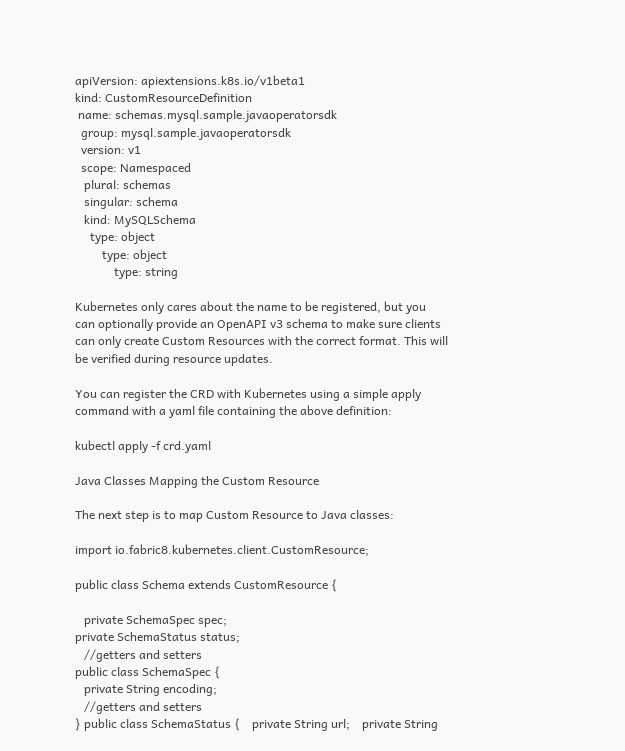apiVersion: apiextensions.k8s.io/v1beta1
kind: CustomResourceDefinition
 name: schemas.mysql.sample.javaoperatorsdk
  group: mysql.sample.javaoperatorsdk
  version: v1
  scope: Namespaced
   plural: schemas
   singular: schema
   kind: MySQLSchema
     type: object
         type: object
             type: string

Kubernetes only cares about the name to be registered, but you can optionally provide an OpenAPI v3 schema to make sure clients can only create Custom Resources with the correct format. This will be verified during resource updates.

You can register the CRD with Kubernetes using a simple apply command with a yaml file containing the above definition:

kubectl apply -f crd.yaml

Java Classes Mapping the Custom Resource

The next step is to map Custom Resource to Java classes:

import io.fabric8.kubernetes.client.CustomResource;

public class Schema extends CustomResource {

   private SchemaSpec spec;
private SchemaStatus status;
   //getters and setters
public class SchemaSpec {
   private String encoding;
   //getters and setters
} public class SchemaStatus {    private String url;    private String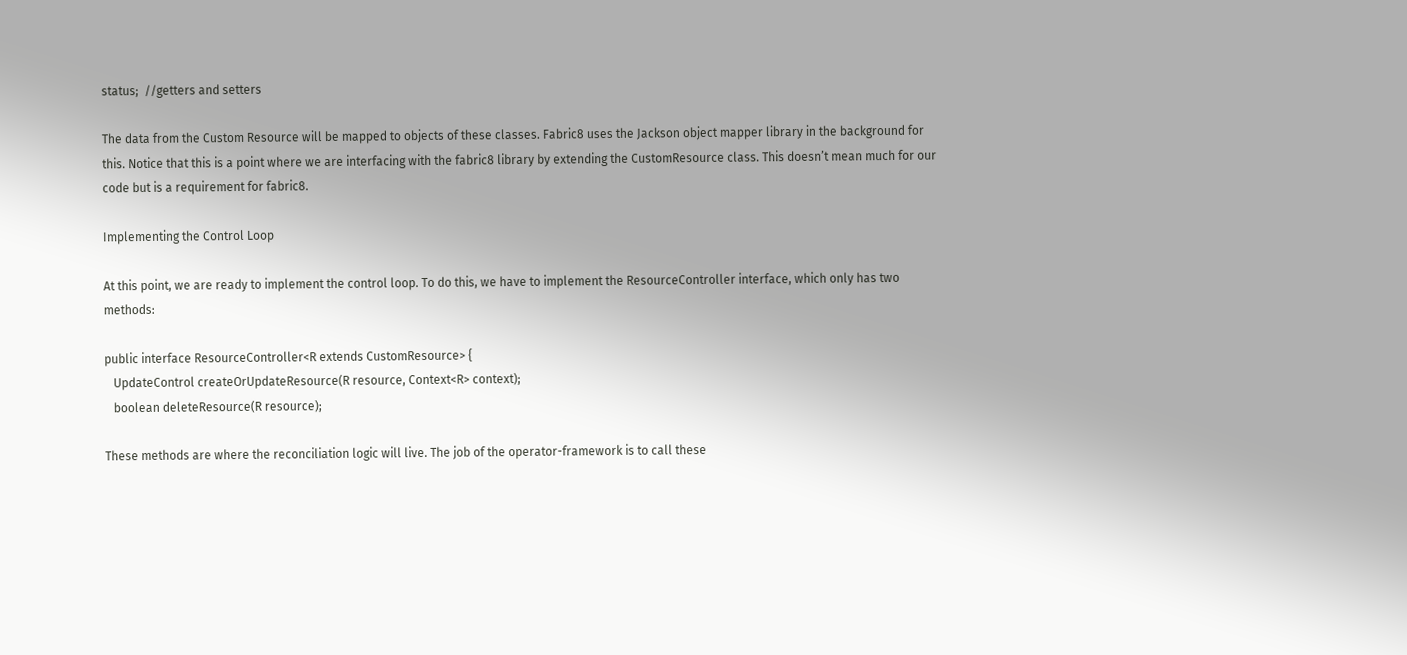status;  //getters and setters

The data from the Custom Resource will be mapped to objects of these classes. Fabric8 uses the Jackson object mapper library in the background for this. Notice that this is a point where we are interfacing with the fabric8 library by extending the CustomResource class. This doesn’t mean much for our code but is a requirement for fabric8.

Implementing the Control Loop

At this point, we are ready to implement the control loop. To do this, we have to implement the ResourceController interface, which only has two methods:

public interface ResourceController<R extends CustomResource> {
   UpdateControl createOrUpdateResource(R resource, Context<R> context);
   boolean deleteResource(R resource);

These methods are where the reconciliation logic will live. The job of the operator-framework is to call these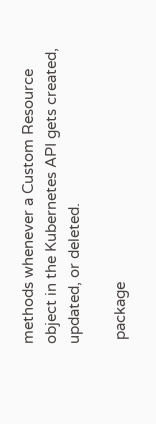methods whenever a Custom Resource object in the Kubernetes API gets created, updated, or deleted.

 package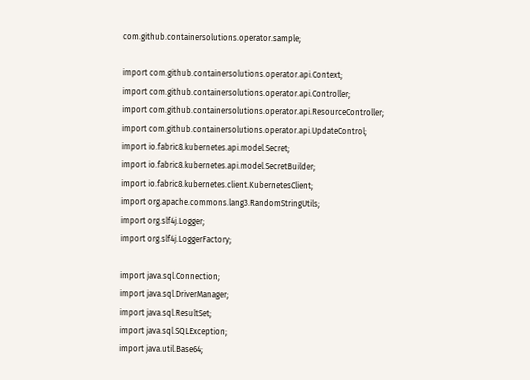com.github.containersolutions.operator.sample;

import com.github.containersolutions.operator.api.Context;
import com.github.containersolutions.operator.api.Controller;
import com.github.containersolutions.operator.api.ResourceController;
import com.github.containersolutions.operator.api.UpdateControl;
import io.fabric8.kubernetes.api.model.Secret;
import io.fabric8.kubernetes.api.model.SecretBuilder;
import io.fabric8.kubernetes.client.KubernetesClient;
import org.apache.commons.lang3.RandomStringUtils;
import org.slf4j.Logger;
import org.slf4j.LoggerFactory;

import java.sql.Connection;
import java.sql.DriverManager;
import java.sql.ResultSet;
import java.sql.SQLException;
import java.util.Base64;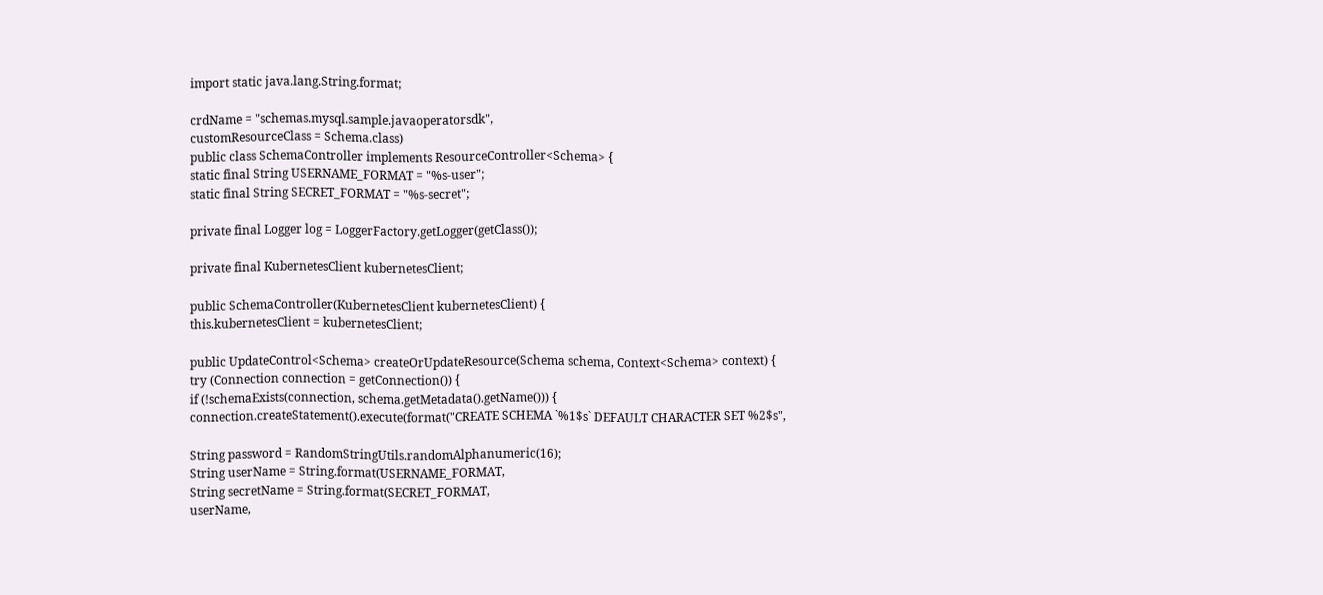import static java.lang.String.format;

crdName = "schemas.mysql.sample.javaoperatorsdk",
customResourceClass = Schema.class)
public class SchemaController implements ResourceController<Schema> {
static final String USERNAME_FORMAT = "%s-user";
static final String SECRET_FORMAT = "%s-secret";

private final Logger log = LoggerFactory.getLogger(getClass());

private final KubernetesClient kubernetesClient;

public SchemaController(KubernetesClient kubernetesClient) {
this.kubernetesClient = kubernetesClient;

public UpdateControl<Schema> createOrUpdateResource(Schema schema, Context<Schema> context) {
try (Connection connection = getConnection()) {
if (!schemaExists(connection, schema.getMetadata().getName())) {
connection.createStatement().execute(format("CREATE SCHEMA `%1$s` DEFAULT CHARACTER SET %2$s",

String password = RandomStringUtils.randomAlphanumeric(16);
String userName = String.format(USERNAME_FORMAT,
String secretName = String.format(SECRET_FORMAT,
userName,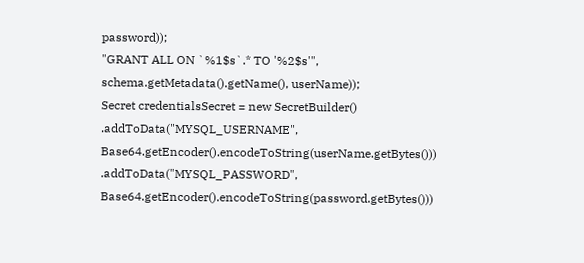password));
"GRANT ALL ON `%1$s`.* TO '%2$s'",
schema.getMetadata().getName(), userName));
Secret credentialsSecret = new SecretBuilder()
.addToData("MYSQL_USERNAME", Base64.getEncoder().encodeToString(userName.getBytes()))
.addToData("MYSQL_PASSWORD", Base64.getEncoder().encodeToString(password.getBytes()))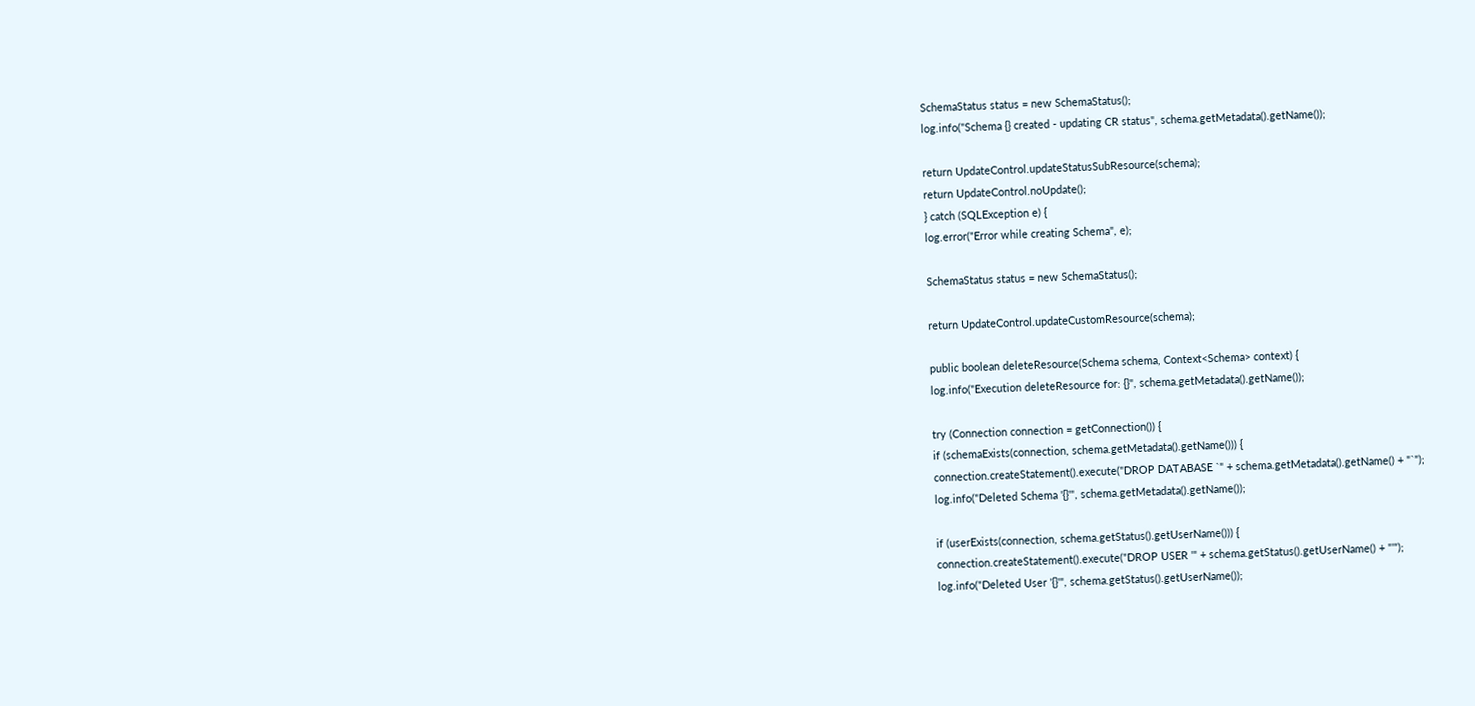SchemaStatus status = new SchemaStatus();
log.info("Schema {} created - updating CR status", schema.getMetadata().getName());

return UpdateControl.updateStatusSubResource(schema);
return UpdateControl.noUpdate();
} catch (SQLException e) {
log.error("Error while creating Schema", e);

SchemaStatus status = new SchemaStatus();

return UpdateControl.updateCustomResource(schema);

public boolean deleteResource(Schema schema, Context<Schema> context) {
log.info("Execution deleteResource for: {}", schema.getMetadata().getName());

try (Connection connection = getConnection()) {
if (schemaExists(connection, schema.getMetadata().getName())) {
connection.createStatement().execute("DROP DATABASE `" + schema.getMetadata().getName() + "`");
log.info("Deleted Schema '{}'", schema.getMetadata().getName());

if (userExists(connection, schema.getStatus().getUserName())) {
connection.createStatement().execute("DROP USER '" + schema.getStatus().getUserName() + "'");
log.info("Deleted User '{}'", schema.getStatus().getUserName());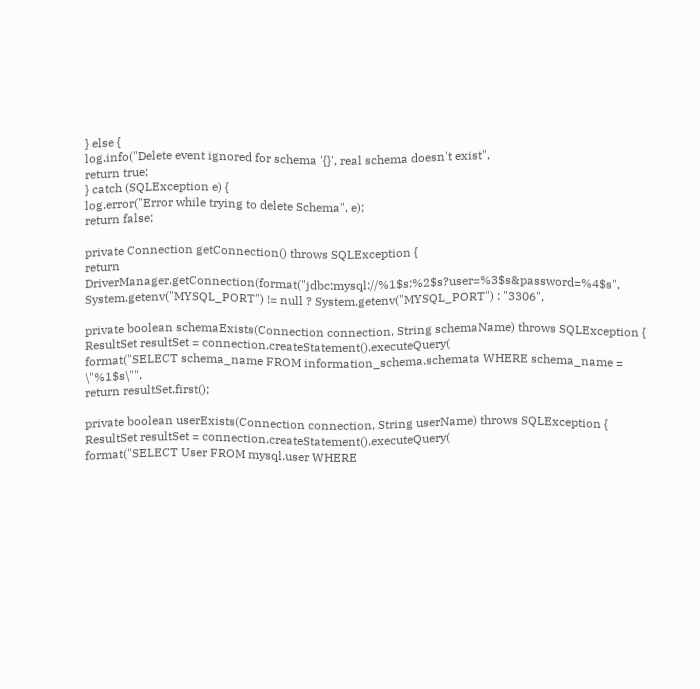} else {
log.info("Delete event ignored for schema '{}', real schema doesn't exist",
return true;
} catch (SQLException e) {
log.error("Error while trying to delete Schema", e);
return false;

private Connection getConnection() throws SQLException {
return DriverManager.getConnection(format("jdbc:mysql://%1$s:%2$s?user=%3$s&password=%4$s",
System.getenv("MYSQL_PORT") != null ? System.getenv("MYSQL_PORT") : "3306",

private boolean schemaExists(Connection connection, String schemaName) throws SQLException {
ResultSet resultSet = connection.createStatement().executeQuery(
format("SELECT schema_name FROM information_schema.schemata WHERE schema_name = \"%1$s\"",
return resultSet.first();

private boolean userExists(Connection connection, String userName) throws SQLException {
ResultSet resultSet = connection.createStatement().executeQuery(
format("SELECT User FROM mysql.user WHERE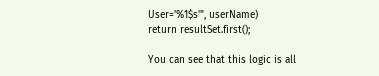User='%1$s'", userName)
return resultSet.first();

You can see that this logic is all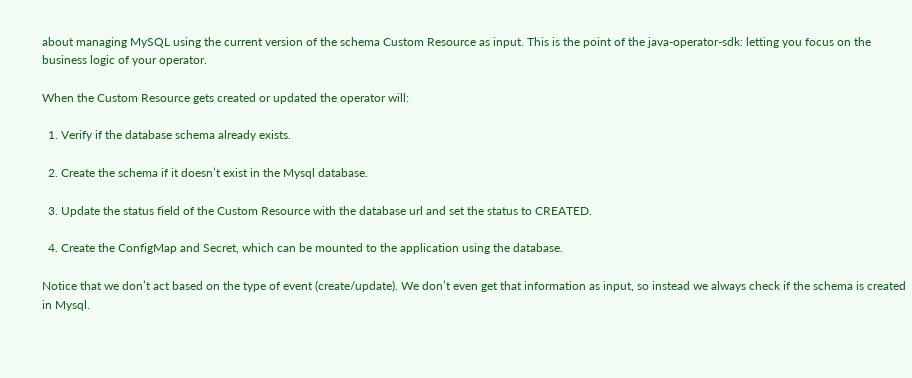about managing MySQL using the current version of the schema Custom Resource as input. This is the point of the java-operator-sdk: letting you focus on the business logic of your operator.

When the Custom Resource gets created or updated the operator will:

  1. Verify if the database schema already exists.

  2. Create the schema if it doesn’t exist in the Mysql database.

  3. Update the status field of the Custom Resource with the database url and set the status to CREATED.

  4. Create the ConfigMap and Secret, which can be mounted to the application using the database.

Notice that we don’t act based on the type of event (create/update). We don’t even get that information as input, so instead we always check if the schema is created in Mysql.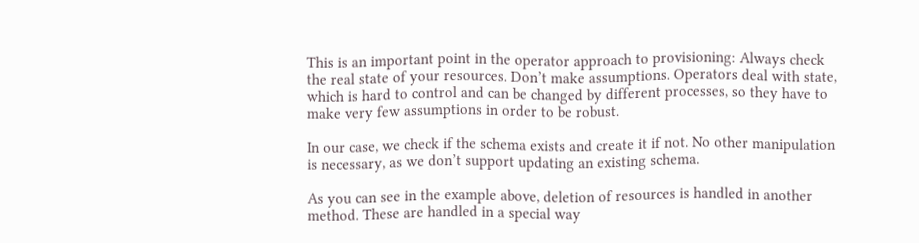This is an important point in the operator approach to provisioning: Always check the real state of your resources. Don’t make assumptions. Operators deal with state, which is hard to control and can be changed by different processes, so they have to make very few assumptions in order to be robust.

In our case, we check if the schema exists and create it if not. No other manipulation is necessary, as we don’t support updating an existing schema.

As you can see in the example above, deletion of resources is handled in another method. These are handled in a special way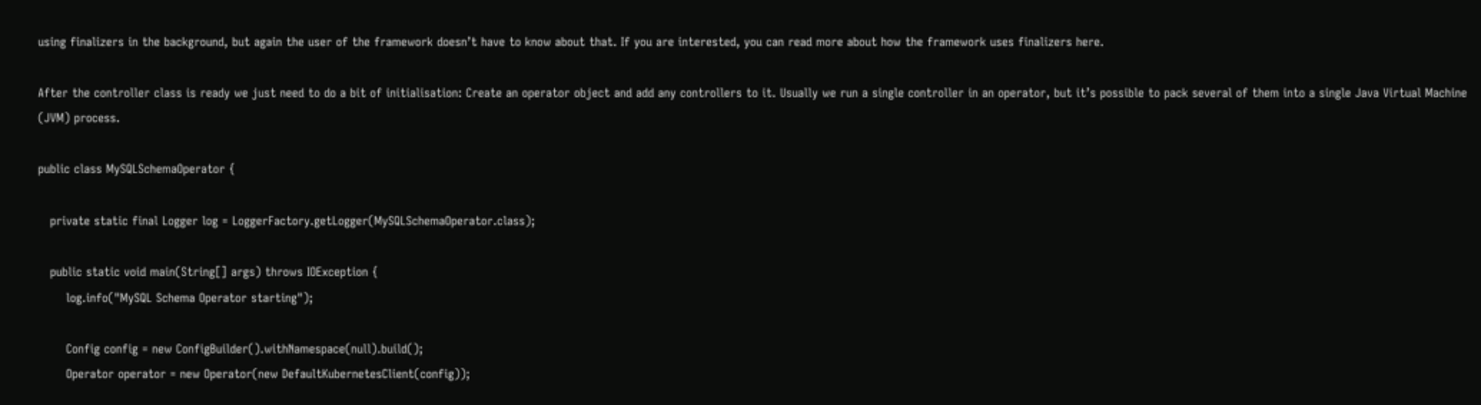using finalizers in the background, but again the user of the framework doesn’t have to know about that. If you are interested, you can read more about how the framework uses finalizers here.

After the controller class is ready we just need to do a bit of initialisation: Create an operator object and add any controllers to it. Usually we run a single controller in an operator, but it’s possible to pack several of them into a single Java Virtual Machine (JVM) process.

public class MySQLSchemaOperator {

   private static final Logger log = LoggerFactory.getLogger(MySQLSchemaOperator.class);

   public static void main(String[] args) throws IOException {
       log.info("MySQL Schema Operator starting");

       Config config = new ConfigBuilder().withNamespace(null).build();
       Operator operator = new Operator(new DefaultKubernetesClient(config));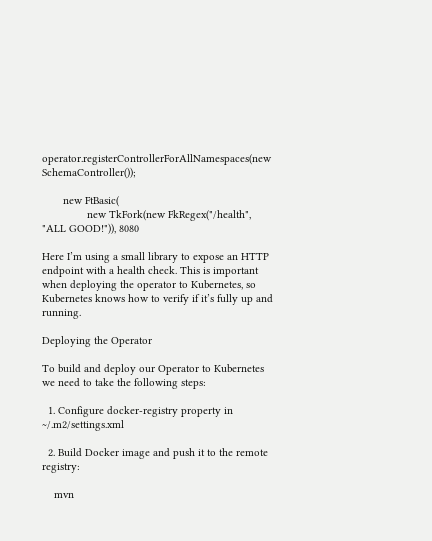operator.registerControllerForAllNamespaces(new SchemaController());

       new FtBasic(
               new TkFork(new FkRegex("/health", "ALL GOOD!")), 8080

Here I’m using a small library to expose an HTTP endpoint with a health check. This is important when deploying the operator to Kubernetes, so Kubernetes knows how to verify if it’s fully up and running.

Deploying the Operator

To build and deploy our Operator to Kubernetes we need to take the following steps:

  1. Configure docker-registry property in ~/.m2/settings.xml

  2. Build Docker image and push it to the remote registry:

    mvn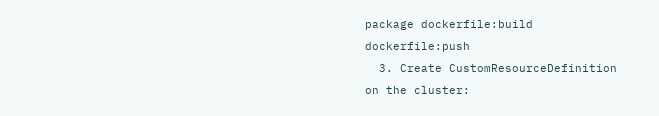package dockerfile:build dockerfile:push
  3. Create CustomResourceDefinition on the cluster: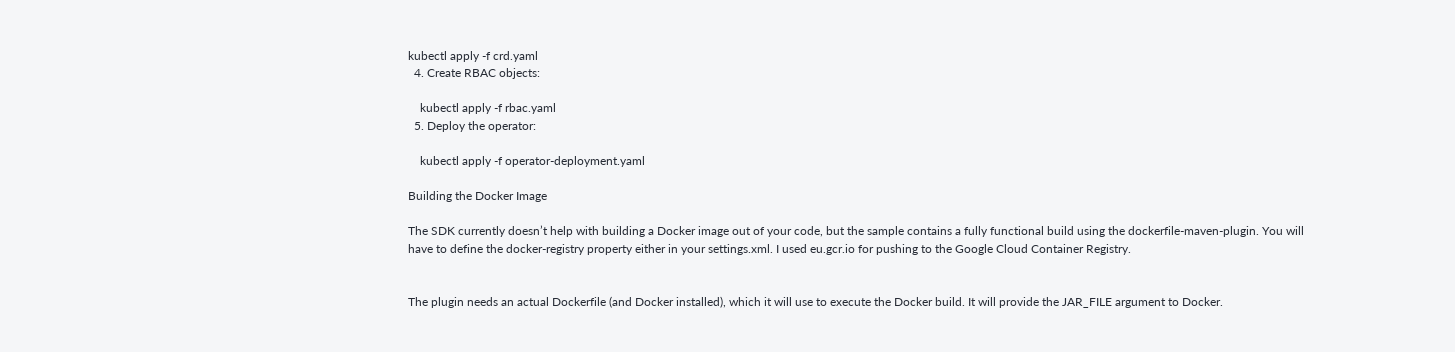kubectl apply -f crd.yaml
  4. Create RBAC objects:

    kubectl apply -f rbac.yaml
  5. Deploy the operator:

    kubectl apply -f operator-deployment.yaml

Building the Docker Image

The SDK currently doesn’t help with building a Docker image out of your code, but the sample contains a fully functional build using the dockerfile-maven-plugin. You will have to define the docker-registry property either in your settings.xml. I used eu.gcr.io for pushing to the Google Cloud Container Registry.


The plugin needs an actual Dockerfile (and Docker installed), which it will use to execute the Docker build. It will provide the JAR_FILE argument to Docker.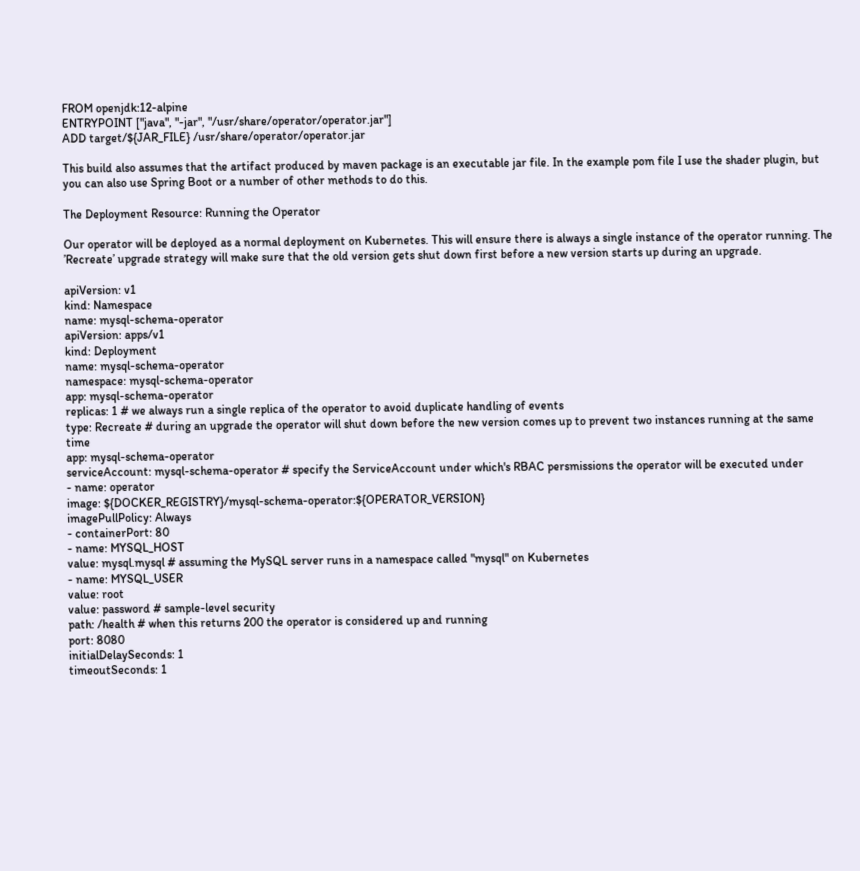FROM openjdk:12-alpine
ENTRYPOINT ["java", "-jar", "/usr/share/operator/operator.jar"]
ADD target/${JAR_FILE} /usr/share/operator/operator.jar

This build also assumes that the artifact produced by maven package is an executable jar file. In the example pom file I use the shader plugin, but you can also use Spring Boot or a number of other methods to do this.

The Deployment Resource: Running the Operator

Our operator will be deployed as a normal deployment on Kubernetes. This will ensure there is always a single instance of the operator running. The ’Recreate’ upgrade strategy will make sure that the old version gets shut down first before a new version starts up during an upgrade.

apiVersion: v1
kind: Namespace
name: mysql-schema-operator
apiVersion: apps/v1
kind: Deployment
name: mysql-schema-operator
namespace: mysql-schema-operator
app: mysql-schema-operator
replicas: 1 # we always run a single replica of the operator to avoid duplicate handling of events
type: Recreate # during an upgrade the operator will shut down before the new version comes up to prevent two instances running at the same time
app: mysql-schema-operator
serviceAccount: mysql-schema-operator # specify the ServiceAccount under which's RBAC persmissions the operator will be executed under
- name: operator
image: ${DOCKER_REGISTRY}/mysql-schema-operator:${OPERATOR_VERSION}
imagePullPolicy: Always
- containerPort: 80
- name: MYSQL_HOST
value: mysql.mysql # assuming the MySQL server runs in a namespace called "mysql" on Kubernetes
- name: MYSQL_USER
value: root
value: password # sample-level security
path: /health # when this returns 200 the operator is considered up and running
port: 8080
initialDelaySeconds: 1
timeoutSeconds: 1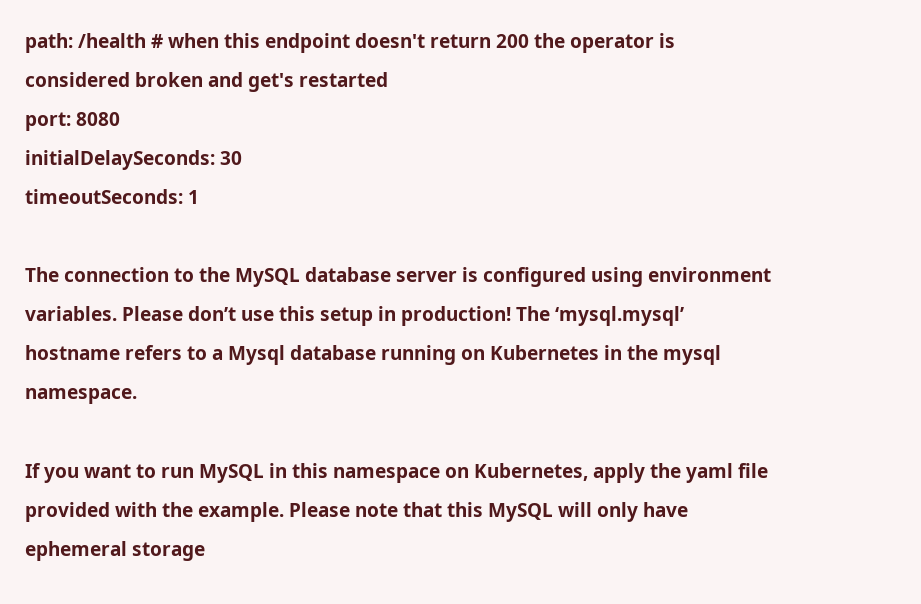path: /health # when this endpoint doesn't return 200 the operator is considered broken and get's restarted
port: 8080
initialDelaySeconds: 30
timeoutSeconds: 1

The connection to the MySQL database server is configured using environment variables. Please don’t use this setup in production! The ‘mysql.mysql’ hostname refers to a Mysql database running on Kubernetes in the mysql namespace.

If you want to run MySQL in this namespace on Kubernetes, apply the yaml file provided with the example. Please note that this MySQL will only have ephemeral storage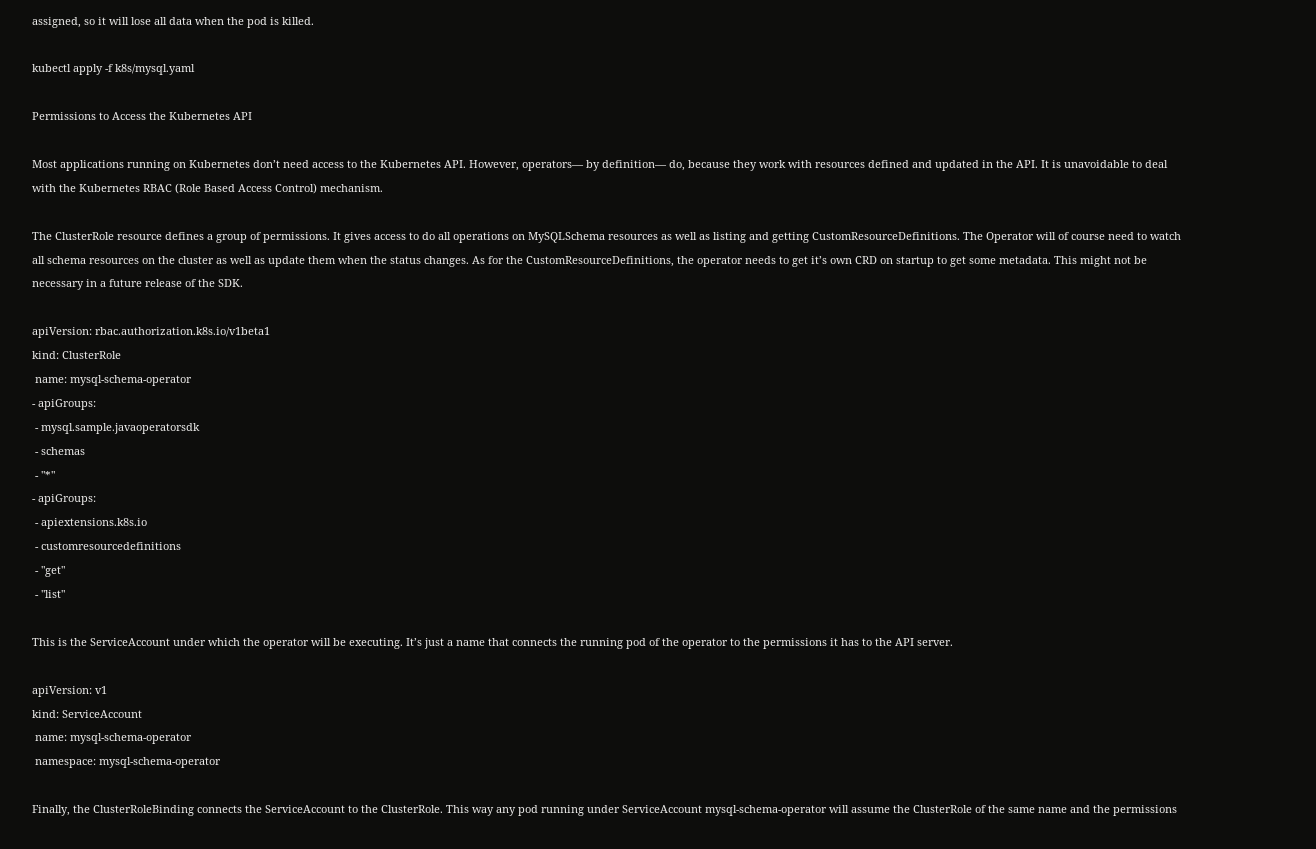assigned, so it will lose all data when the pod is killed.

kubectl apply -f k8s/mysql.yaml

Permissions to Access the Kubernetes API

Most applications running on Kubernetes don’t need access to the Kubernetes API. However, operators— by definition— do, because they work with resources defined and updated in the API. It is unavoidable to deal with the Kubernetes RBAC (Role Based Access Control) mechanism.

The ClusterRole resource defines a group of permissions. It gives access to do all operations on MySQLSchema resources as well as listing and getting CustomResourceDefinitions. The Operator will of course need to watch all schema resources on the cluster as well as update them when the status changes. As for the CustomResourceDefinitions, the operator needs to get it’s own CRD on startup to get some metadata. This might not be necessary in a future release of the SDK.

apiVersion: rbac.authorization.k8s.io/v1beta1
kind: ClusterRole
 name: mysql-schema-operator
- apiGroups:
 - mysql.sample.javaoperatorsdk
 - schemas
 - "*"
- apiGroups:
 - apiextensions.k8s.io
 - customresourcedefinitions
 - "get"
 - "list"

This is the ServiceAccount under which the operator will be executing. It’s just a name that connects the running pod of the operator to the permissions it has to the API server.

apiVersion: v1
kind: ServiceAccount
 name: mysql-schema-operator
 namespace: mysql-schema-operator

Finally, the ClusterRoleBinding connects the ServiceAccount to the ClusterRole. This way any pod running under ServiceAccount mysql-schema-operator will assume the ClusterRole of the same name and the permissions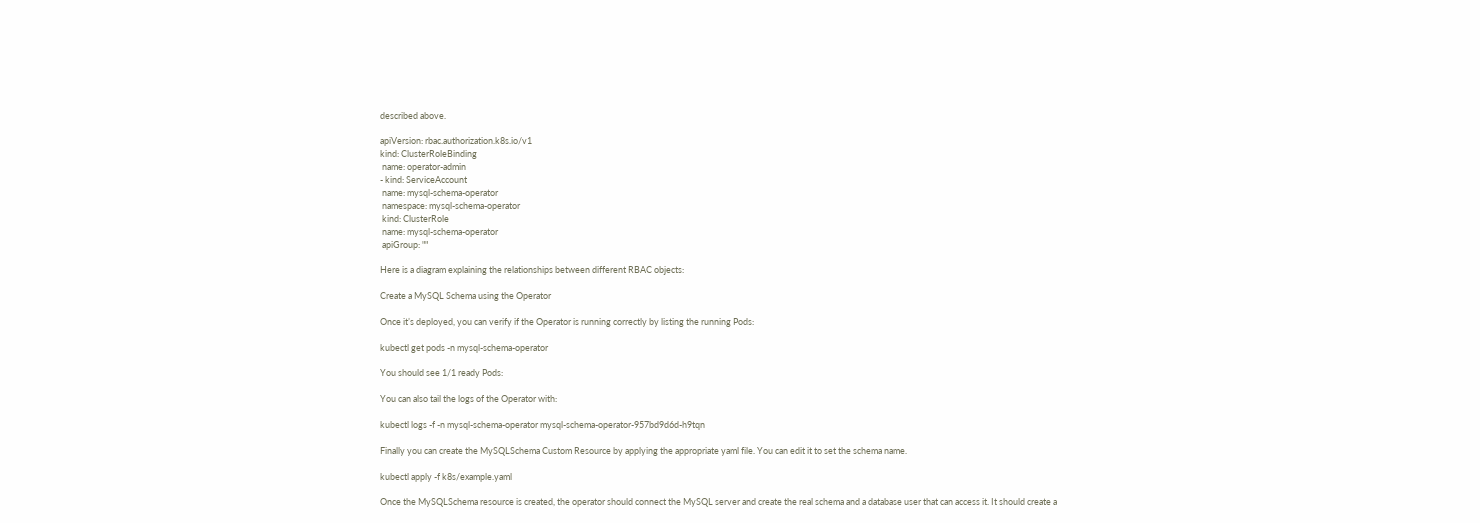described above.

apiVersion: rbac.authorization.k8s.io/v1
kind: ClusterRoleBinding
 name: operator-admin
- kind: ServiceAccount
 name: mysql-schema-operator
 namespace: mysql-schema-operator
 kind: ClusterRole
 name: mysql-schema-operator
 apiGroup: ""

Here is a diagram explaining the relationships between different RBAC objects:

Create a MySQL Schema using the Operator

Once it’s deployed, you can verify if the Operator is running correctly by listing the running Pods:

kubectl get pods -n mysql-schema-operator

You should see 1/1 ready Pods:

You can also tail the logs of the Operator with:

kubectl logs -f -n mysql-schema-operator mysql-schema-operator-957bd9d6d-h9tqn

Finally you can create the MySQLSchema Custom Resource by applying the appropriate yaml file. You can edit it to set the schema name.

kubectl apply -f k8s/example.yaml

Once the MySQLSchema resource is created, the operator should connect the MySQL server and create the real schema and a database user that can access it. It should create a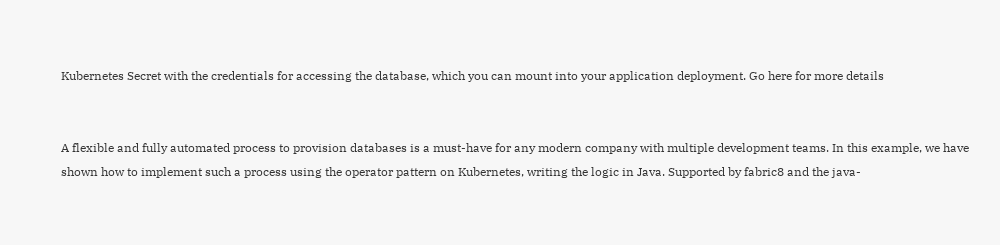Kubernetes Secret with the credentials for accessing the database, which you can mount into your application deployment. Go here for more details


A flexible and fully automated process to provision databases is a must-have for any modern company with multiple development teams. In this example, we have shown how to implement such a process using the operator pattern on Kubernetes, writing the logic in Java. Supported by fabric8 and the java-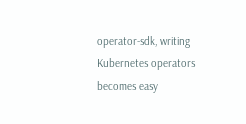operator-sdk, writing Kubernetes operators becomes easy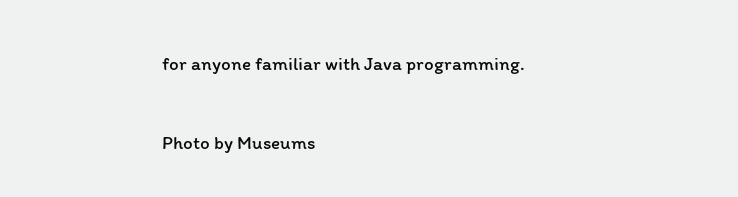for anyone familiar with Java programming.


Photo by Museums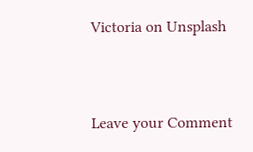Victoria on Unsplash


Leave your Comment